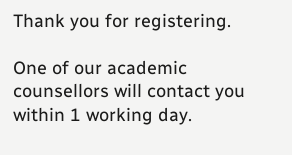Thank you for registering.

One of our academic counsellors will contact you within 1 working day.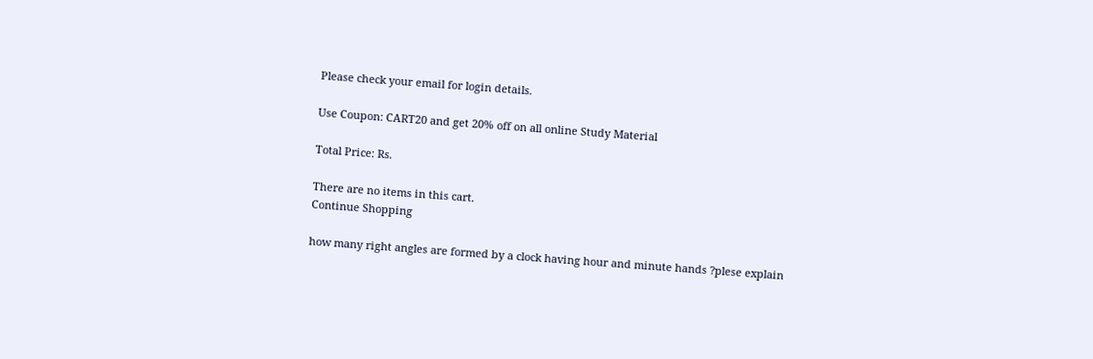Please check your email for login details.

Use Coupon: CART20 and get 20% off on all online Study Material

Total Price: Rs.

There are no items in this cart.
Continue Shopping

how many right angles are formed by a clock having hour and minute hands ?plese explain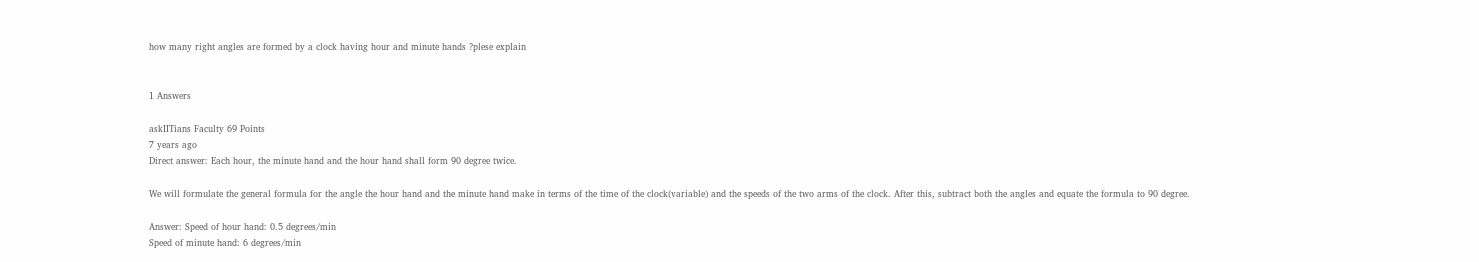how many right angles are formed by a clock having hour and minute hands ?plese explain


1 Answers

askIITians Faculty 69 Points
7 years ago
Direct answer: Each hour, the minute hand and the hour hand shall form 90 degree twice.

We will formulate the general formula for the angle the hour hand and the minute hand make in terms of the time of the clock(variable) and the speeds of the two arms of the clock. After this, subtract both the angles and equate the formula to 90 degree.

Answer: Speed of hour hand: 0.5 degrees/min
Speed of minute hand: 6 degrees/min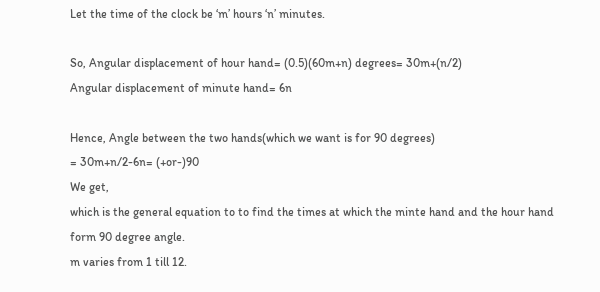Let the time of the clock be ‘m’ hours ‘n’ minutes.

So, Angular displacement of hour hand= (0.5)(60m+n) degrees= 30m+(n/2)
Angular displacement of minute hand= 6n

Hence, Angle between the two hands(which we want is for 90 degrees)
= 30m+n/2-6n= (+or-)90
We get,
which is the general equation to to find the times at which the minte hand and the hour hand form 90 degree angle.
m varies from 1 till 12.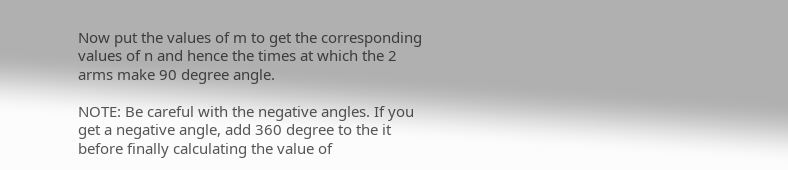Now put the values of m to get the corresponding values of n and hence the times at which the 2 arms make 90 degree angle.

NOTE: Be careful with the negative angles. If you get a negative angle, add 360 degree to the it before finally calculating the value of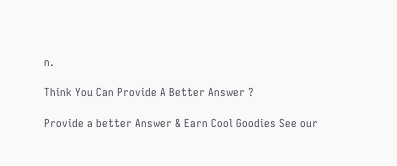n.

Think You Can Provide A Better Answer ?

Provide a better Answer & Earn Cool Goodies See our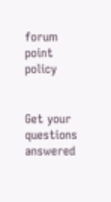forum point policy


Get your questions answered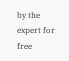by the expert for free